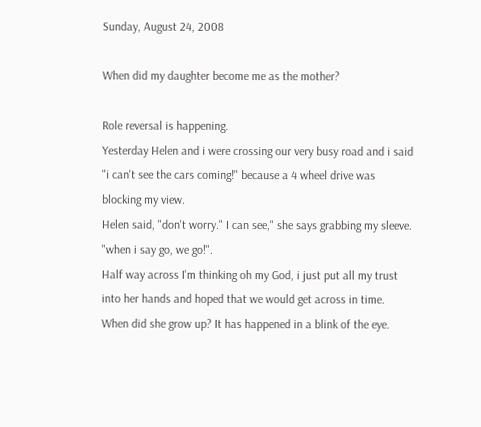Sunday, August 24, 2008

When did my daughter become me as the mother?

Role reversal is happening.
Yesterday Helen and i were crossing our very busy road and i said "i can't see the cars coming!" because a 4 wheel drive was blocking my view.
Helen said, "don't worry." I can see," she says grabbing my sleeve. "when i say go, we go!".
Half way across I'm thinking oh my God, i just put all my trust into her hands and hoped that we would get across in time.
When did she grow up? It has happened in a blink of the eye.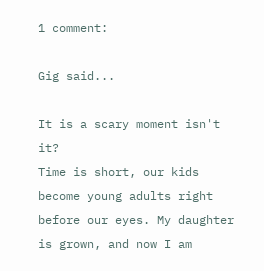1 comment:

Gig said...

It is a scary moment isn't it?
Time is short, our kids become young adults right before our eyes. My daughter is grown, and now I am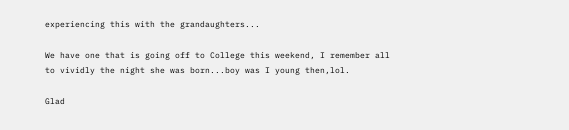experiencing this with the grandaughters...

We have one that is going off to College this weekend, I remember all to vividly the night she was born...boy was I young then,lol.

Glad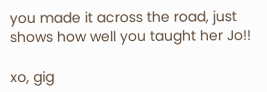you made it across the road, just shows how well you taught her Jo!!

xo, gig